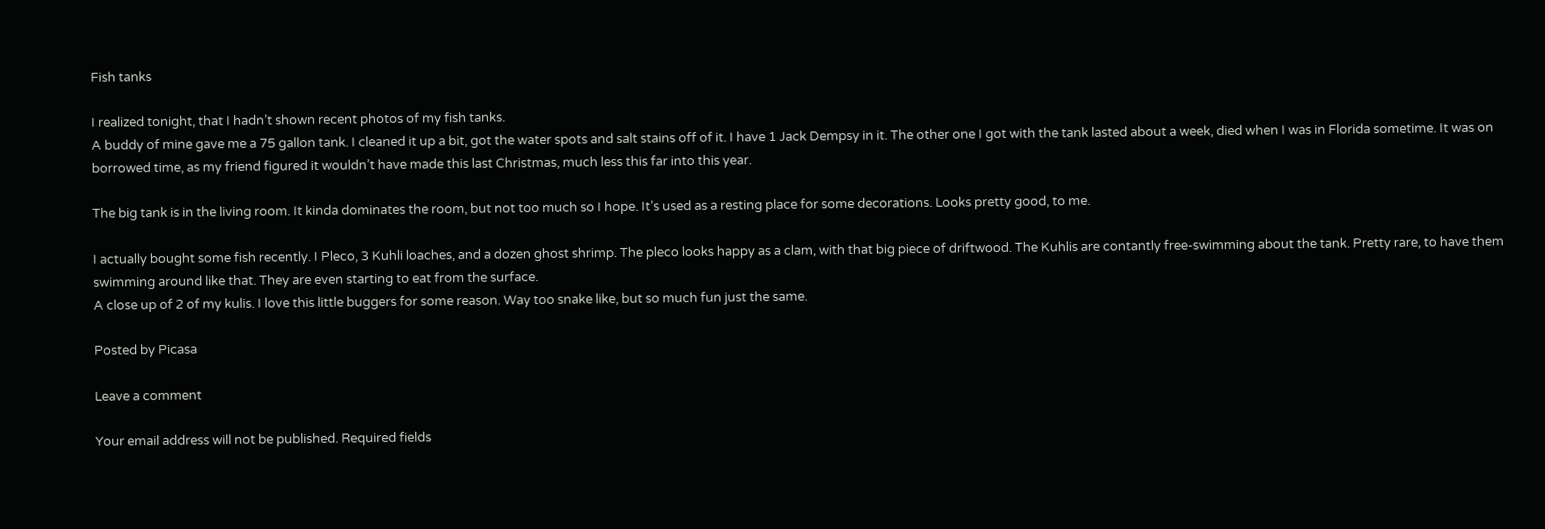Fish tanks

I realized tonight, that I hadn’t shown recent photos of my fish tanks.
A buddy of mine gave me a 75 gallon tank. I cleaned it up a bit, got the water spots and salt stains off of it. I have 1 Jack Dempsy in it. The other one I got with the tank lasted about a week, died when I was in Florida sometime. It was on borrowed time, as my friend figured it wouldn’t have made this last Christmas, much less this far into this year.

The big tank is in the living room. It kinda dominates the room, but not too much so I hope. It’s used as a resting place for some decorations. Looks pretty good, to me.

I actually bought some fish recently. I Pleco, 3 Kuhli loaches, and a dozen ghost shrimp. The pleco looks happy as a clam, with that big piece of driftwood. The Kuhlis are contantly free-swimming about the tank. Pretty rare, to have them swimming around like that. They are even starting to eat from the surface.
A close up of 2 of my kulis. I love this little buggers for some reason. Way too snake like, but so much fun just the same.

Posted by Picasa

Leave a comment

Your email address will not be published. Required fields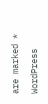are marked *

WordPress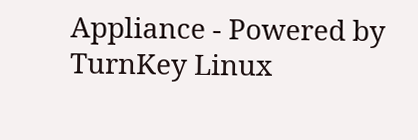Appliance - Powered by TurnKey Linux